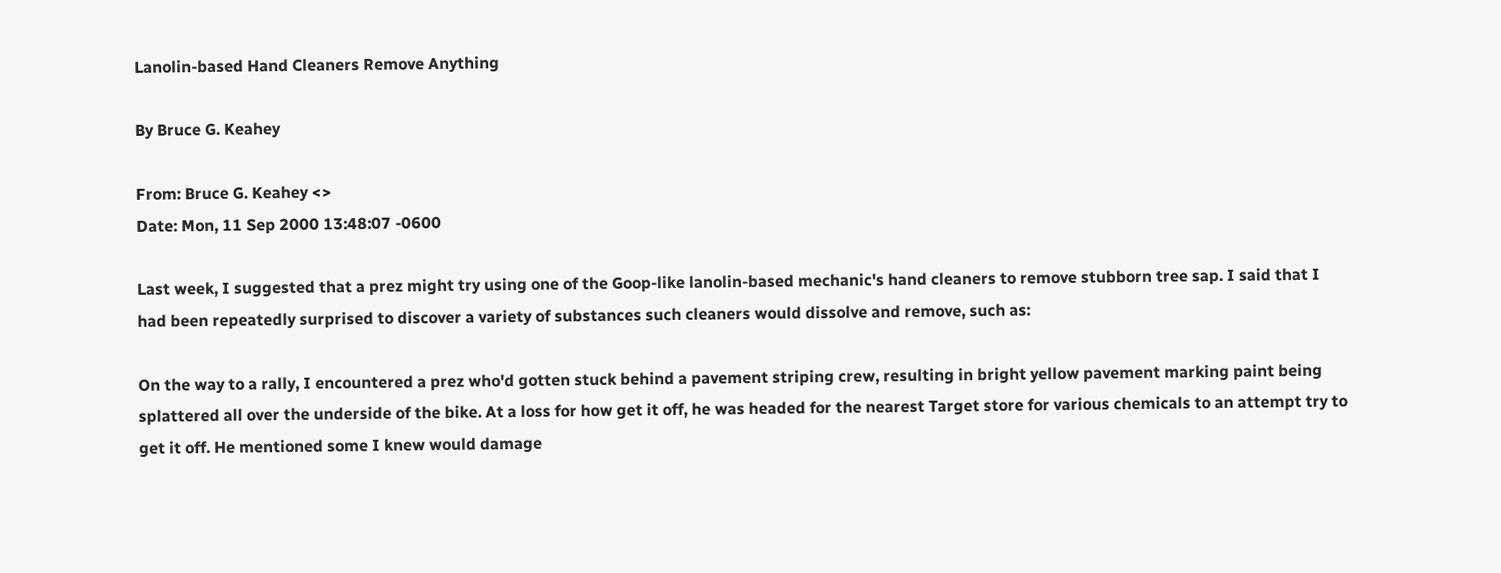Lanolin-based Hand Cleaners Remove Anything

By Bruce G. Keahey

From: Bruce G. Keahey <>
Date: Mon, 11 Sep 2000 13:48:07 -0600

Last week, I suggested that a prez might try using one of the Goop-like lanolin-based mechanic's hand cleaners to remove stubborn tree sap. I said that I had been repeatedly surprised to discover a variety of substances such cleaners would dissolve and remove, such as:

On the way to a rally, I encountered a prez who'd gotten stuck behind a pavement striping crew, resulting in bright yellow pavement marking paint being splattered all over the underside of the bike. At a loss for how get it off, he was headed for the nearest Target store for various chemicals to an attempt try to get it off. He mentioned some I knew would damage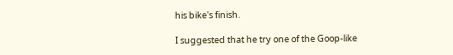his bike's finish.

I suggested that he try one of the Goop-like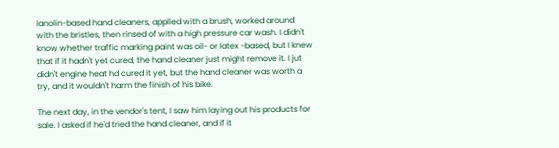lanolin-based hand cleaners, applied with a brush, worked around with the bristles, then rinsed of with a high pressure car wash. I didn't know whether traffic marking paint was oil- or latex -based, but I knew that if it hadn't yet cured, the hand cleaner just might remove it. I jut didn't engine heat hd cured it yet, but the hand cleaner was worth a try, and it wouldn't harm the finish of his bike.

The next day, in the vendor's tent, I saw him laying out his products for sale. I asked if he'd tried the hand cleaner, and if it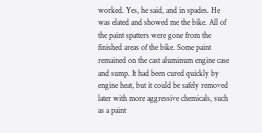worked. Yes, he said, and in spades. He was elated and showed me the bike. All of the paint spatters were gone from the finished areas of the bike. Some paint remained on the cast aluminum engine case and sump. It had been cured quickly by engine heat, but it could be safely removed later with more aggressive chemicals, such as a paint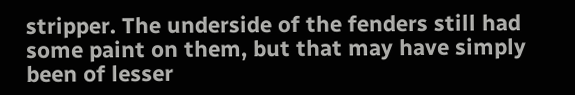stripper. The underside of the fenders still had some paint on them, but that may have simply been of lesser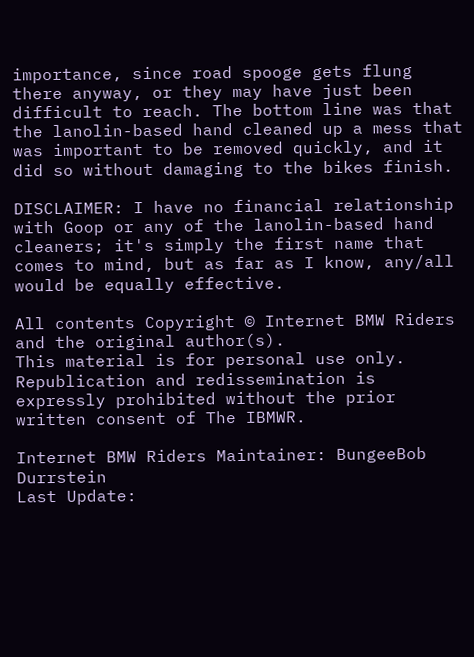importance, since road spooge gets flung there anyway, or they may have just been difficult to reach. The bottom line was that the lanolin-based hand cleaned up a mess that was important to be removed quickly, and it did so without damaging to the bikes finish.

DISCLAIMER: I have no financial relationship with Goop or any of the lanolin-based hand cleaners; it's simply the first name that comes to mind, but as far as I know, any/all would be equally effective.

All contents Copyright © Internet BMW Riders and the original author(s).
This material is for personal use only.
Republication and redissemination is expressly prohibited without the prior written consent of The IBMWR.

Internet BMW Riders Maintainer: BungeeBob Durrstein
Last Update: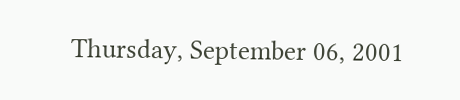Thursday, September 06, 2001